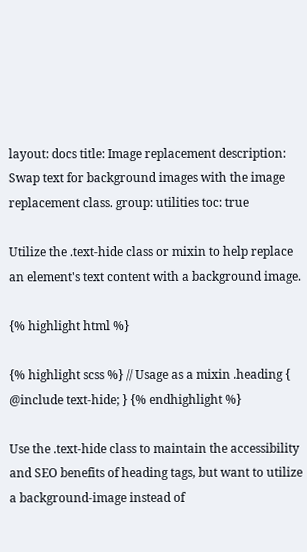layout: docs title: Image replacement description: Swap text for background images with the image replacement class. group: utilities toc: true

Utilize the .text-hide class or mixin to help replace an element's text content with a background image.

{% highlight html %}

{% highlight scss %} // Usage as a mixin .heading { @include text-hide; } {% endhighlight %}

Use the .text-hide class to maintain the accessibility and SEO benefits of heading tags, but want to utilize a background-image instead of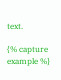text.

{% capture example %}